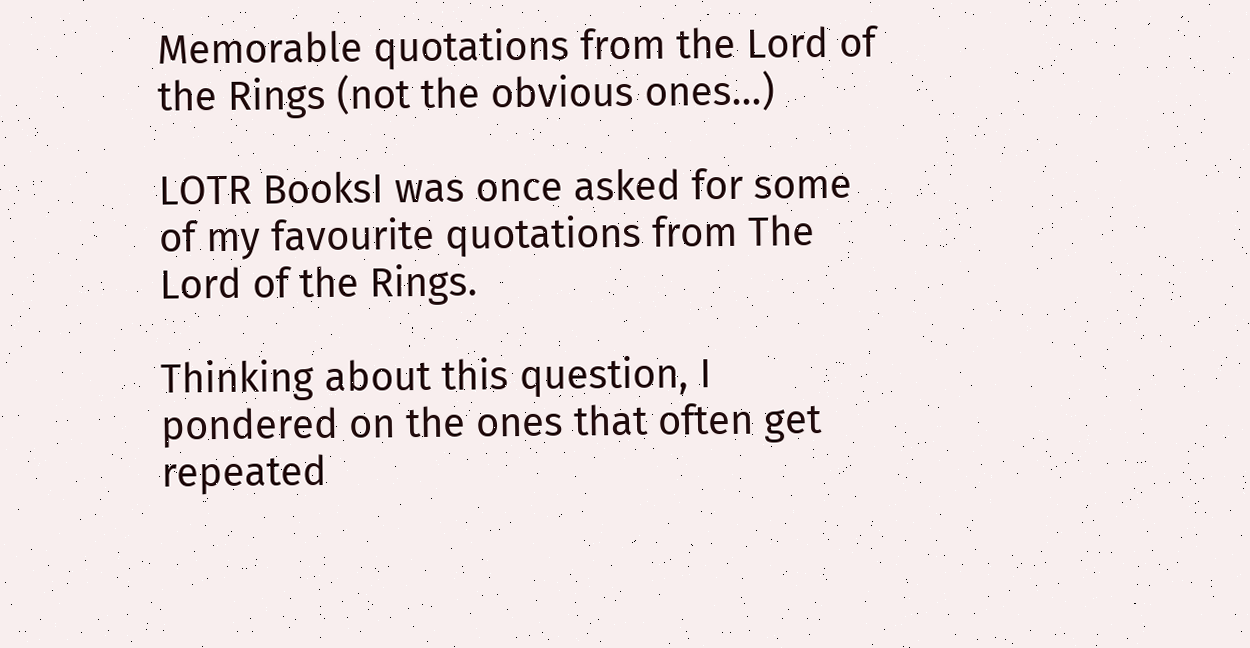Memorable quotations from the Lord of the Rings (not the obvious ones…)

LOTR BooksI was once asked for some of my favourite quotations from The Lord of the Rings.

Thinking about this question, I pondered on the ones that often get repeated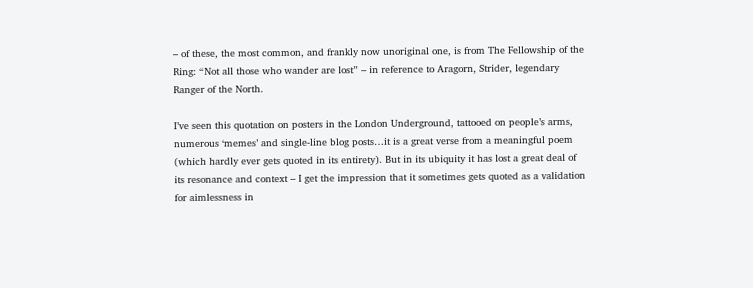– of these, the most common, and frankly now unoriginal one, is from The Fellowship of the Ring: “Not all those who wander are lost” – in reference to Aragorn, Strider, legendary Ranger of the North.

I’ve seen this quotation on posters in the London Underground, tattooed on people’s arms, numerous ‘memes’ and single-line blog posts…it is a great verse from a meaningful poem (which hardly ever gets quoted in its entirety). But in its ubiquity it has lost a great deal of its resonance and context – I get the impression that it sometimes gets quoted as a validation for aimlessness in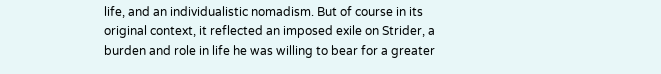life, and an individualistic nomadism. But of course in its original context, it reflected an imposed exile on Strider, a burden and role in life he was willing to bear for a greater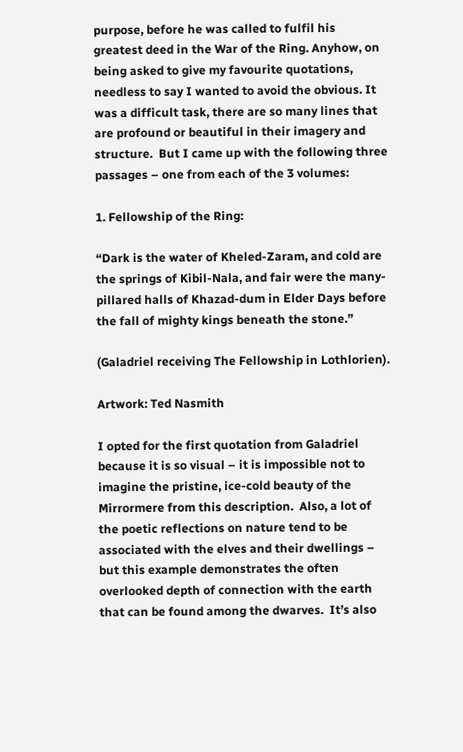purpose, before he was called to fulfil his greatest deed in the War of the Ring. Anyhow, on being asked to give my favourite quotations, needless to say I wanted to avoid the obvious. It was a difficult task, there are so many lines that are profound or beautiful in their imagery and structure.  But I came up with the following three passages – one from each of the 3 volumes:

1. Fellowship of the Ring:

“Dark is the water of Kheled-Zaram, and cold are the springs of Kibil-Nala, and fair were the many-pillared halls of Khazad-dum in Elder Days before the fall of mighty kings beneath the stone.”

(Galadriel receiving The Fellowship in Lothlorien).

Artwork: Ted Nasmith

I opted for the first quotation from Galadriel because it is so visual – it is impossible not to imagine the pristine, ice-cold beauty of the Mirrormere from this description.  Also, a lot of the poetic reflections on nature tend to be associated with the elves and their dwellings – but this example demonstrates the often overlooked depth of connection with the earth that can be found among the dwarves.  It’s also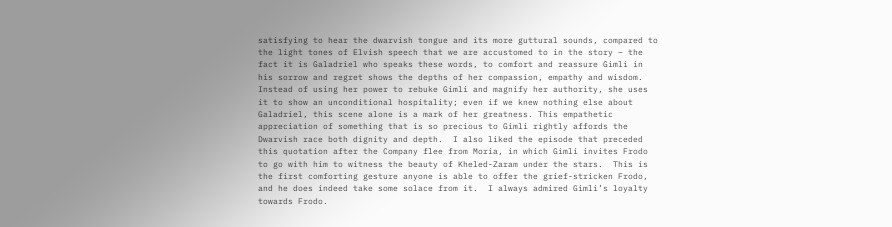satisfying to hear the dwarvish tongue and its more guttural sounds, compared to the light tones of Elvish speech that we are accustomed to in the story – the fact it is Galadriel who speaks these words, to comfort and reassure Gimli in his sorrow and regret shows the depths of her compassion, empathy and wisdom.  Instead of using her power to rebuke Gimli and magnify her authority, she uses it to show an unconditional hospitality; even if we knew nothing else about Galadriel, this scene alone is a mark of her greatness. This empathetic appreciation of something that is so precious to Gimli rightly affords the Dwarvish race both dignity and depth.  I also liked the episode that preceded this quotation after the Company flee from Moria, in which Gimli invites Frodo to go with him to witness the beauty of Kheled-Zaram under the stars.  This is the first comforting gesture anyone is able to offer the grief-stricken Frodo, and he does indeed take some solace from it.  I always admired Gimli’s loyalty towards Frodo.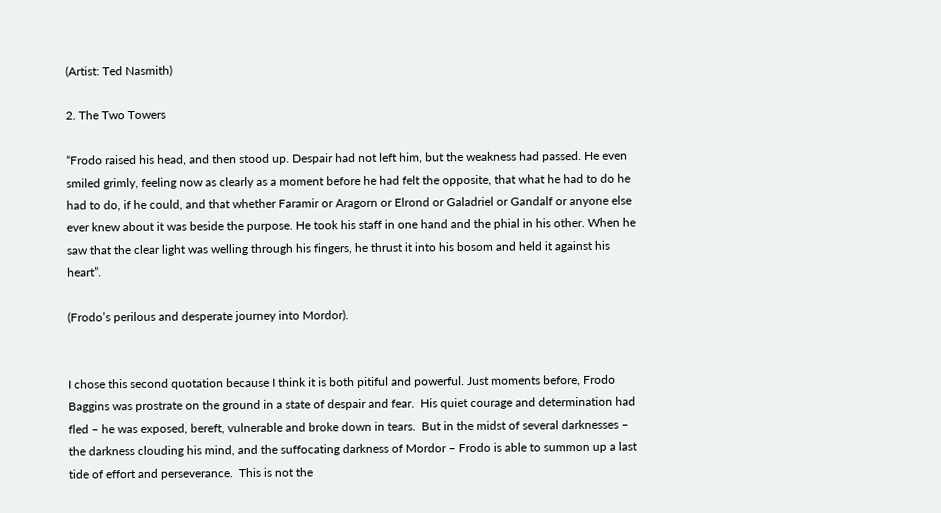(Artist: Ted Nasmith)

2. The Two Towers

“Frodo raised his head, and then stood up. Despair had not left him, but the weakness had passed. He even smiled grimly, feeling now as clearly as a moment before he had felt the opposite, that what he had to do he had to do, if he could, and that whether Faramir or Aragorn or Elrond or Galadriel or Gandalf or anyone else ever knew about it was beside the purpose. He took his staff in one hand and the phial in his other. When he saw that the clear light was welling through his fingers, he thrust it into his bosom and held it against his heart”.

(Frodo’s perilous and desperate journey into Mordor).


I chose this second quotation because I think it is both pitiful and powerful. Just moments before, Frodo Baggins was prostrate on the ground in a state of despair and fear.  His quiet courage and determination had fled – he was exposed, bereft, vulnerable and broke down in tears.  But in the midst of several darknesses – the darkness clouding his mind, and the suffocating darkness of Mordor – Frodo is able to summon up a last tide of effort and perseverance.  This is not the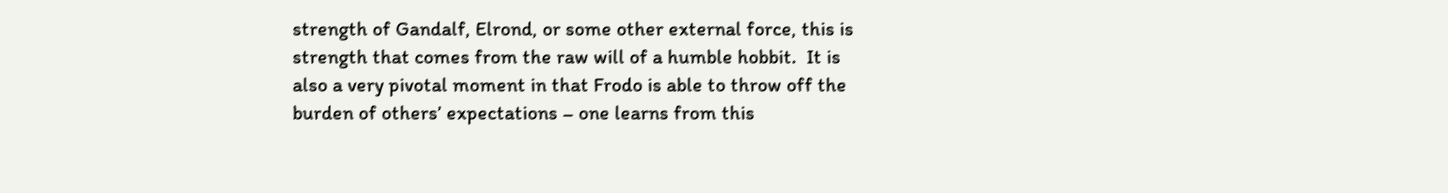strength of Gandalf, Elrond, or some other external force, this is strength that comes from the raw will of a humble hobbit.  It is also a very pivotal moment in that Frodo is able to throw off the burden of others’ expectations – one learns from this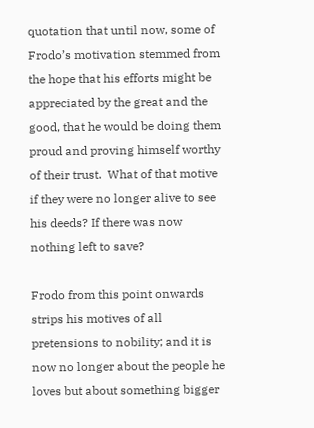quotation that until now, some of Frodo’s motivation stemmed from the hope that his efforts might be appreciated by the great and the good, that he would be doing them proud and proving himself worthy of their trust.  What of that motive if they were no longer alive to see his deeds? If there was now nothing left to save?

Frodo from this point onwards strips his motives of all pretensions to nobility; and it is now no longer about the people he loves but about something bigger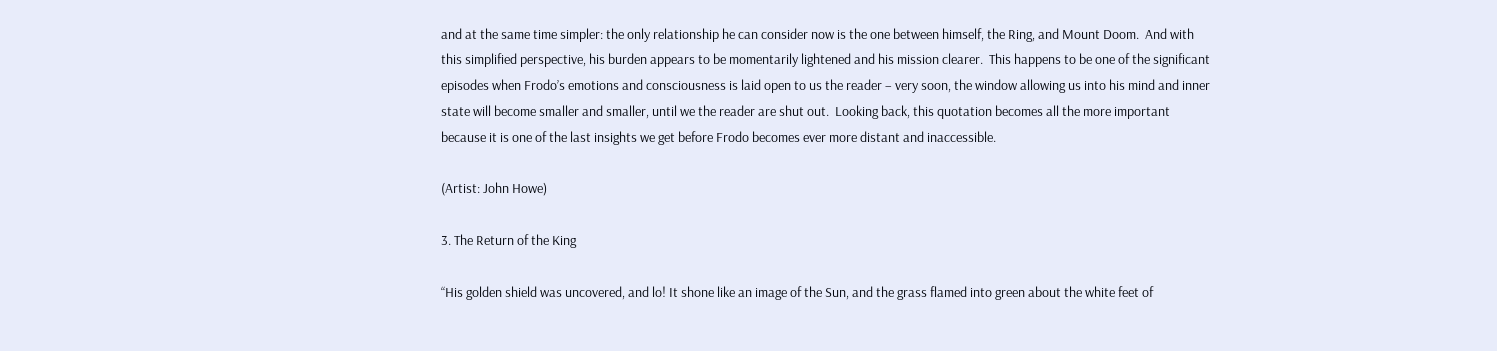and at the same time simpler: the only relationship he can consider now is the one between himself, the Ring, and Mount Doom.  And with this simplified perspective, his burden appears to be momentarily lightened and his mission clearer.  This happens to be one of the significant episodes when Frodo’s emotions and consciousness is laid open to us the reader – very soon, the window allowing us into his mind and inner state will become smaller and smaller, until we the reader are shut out.  Looking back, this quotation becomes all the more important because it is one of the last insights we get before Frodo becomes ever more distant and inaccessible.

(Artist: John Howe)

3. The Return of the King

“His golden shield was uncovered, and lo! It shone like an image of the Sun, and the grass flamed into green about the white feet of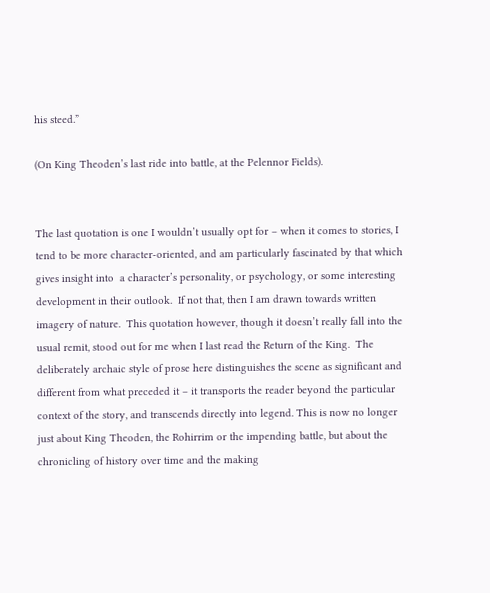his steed.”

(On King Theoden’s last ride into battle, at the Pelennor Fields).


The last quotation is one I wouldn’t usually opt for – when it comes to stories, I tend to be more character-oriented, and am particularly fascinated by that which gives insight into  a character’s personality, or psychology, or some interesting development in their outlook.  If not that, then I am drawn towards written imagery of nature.  This quotation however, though it doesn’t really fall into the usual remit, stood out for me when I last read the Return of the King.  The deliberately archaic style of prose here distinguishes the scene as significant and different from what preceded it – it transports the reader beyond the particular context of the story, and transcends directly into legend. This is now no longer just about King Theoden, the Rohirrim or the impending battle, but about the chronicling of history over time and the making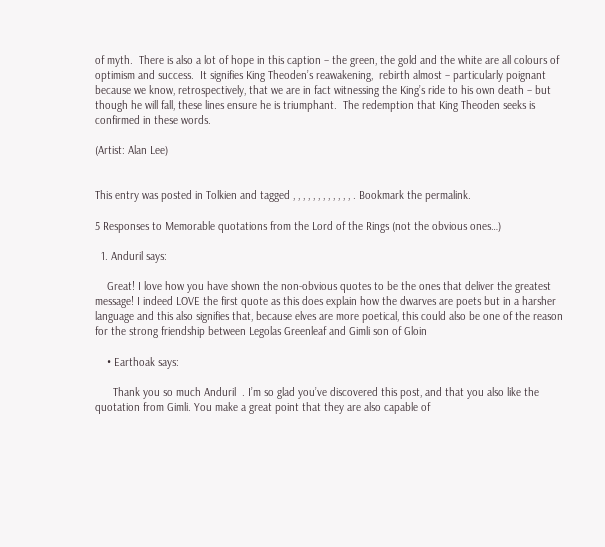of myth.  There is also a lot of hope in this caption – the green, the gold and the white are all colours of optimism and success.  It signifies King Theoden’s reawakening,  rebirth almost – particularly poignant because we know, retrospectively, that we are in fact witnessing the King’s ride to his own death – but though he will fall, these lines ensure he is triumphant.  The redemption that King Theoden seeks is confirmed in these words.

(Artist: Alan Lee)


This entry was posted in Tolkien and tagged , , , , , , , , , , , , . Bookmark the permalink.

5 Responses to Memorable quotations from the Lord of the Rings (not the obvious ones…)

  1. Anduril says:

    Great! I love how you have shown the non-obvious quotes to be the ones that deliver the greatest message! I indeed LOVE the first quote as this does explain how the dwarves are poets but in a harsher language and this also signifies that, because elves are more poetical, this could also be one of the reason for the strong friendship between Legolas Greenleaf and Gimli son of Gloin

    • Earthoak says:

      Thank you so much Anduril  . I’m so glad you’ve discovered this post, and that you also like the quotation from Gimli. You make a great point that they are also capable of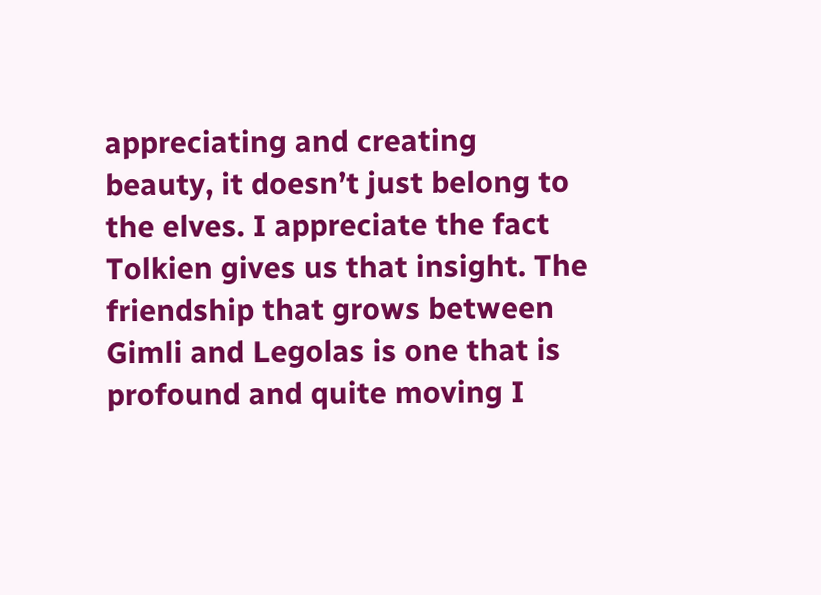appreciating and creating beauty, it doesn’t just belong to the elves. I appreciate the fact Tolkien gives us that insight. The friendship that grows between Gimli and Legolas is one that is profound and quite moving I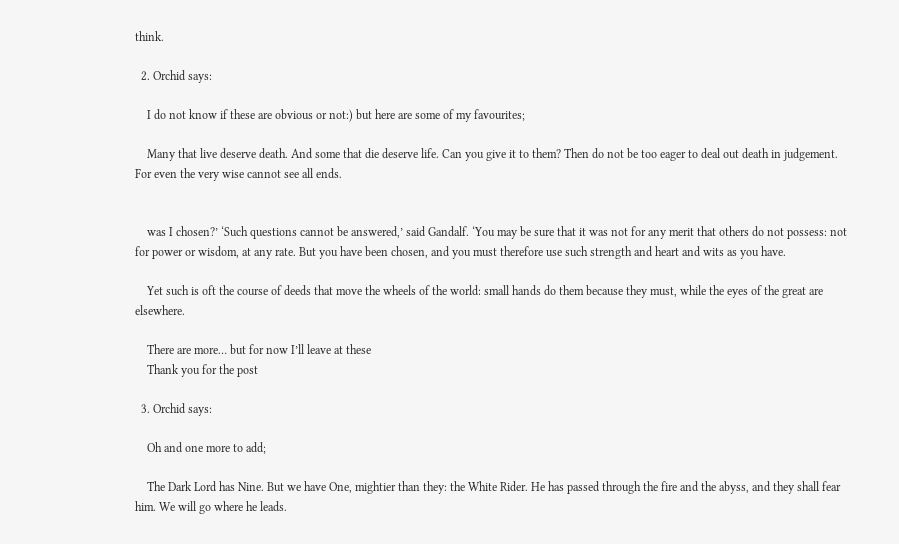think.

  2. Orchid says:

    I do not know if these are obvious or not:) but here are some of my favourites;

    Many that live deserve death. And some that die deserve life. Can you give it to them? Then do not be too eager to deal out death in judgement. For even the very wise cannot see all ends.


    was I chosen?’ ‘Such questions cannot be answered,’ said Gandalf. ‘You may be sure that it was not for any merit that others do not possess: not for power or wisdom, at any rate. But you have been chosen, and you must therefore use such strength and heart and wits as you have.

    Yet such is oft the course of deeds that move the wheels of the world: small hands do them because they must, while the eyes of the great are elsewhere.

    There are more… but for now I’ll leave at these
    Thank you for the post

  3. Orchid says:

    Oh and one more to add;

    The Dark Lord has Nine. But we have One, mightier than they: the White Rider. He has passed through the fire and the abyss, and they shall fear him. We will go where he leads.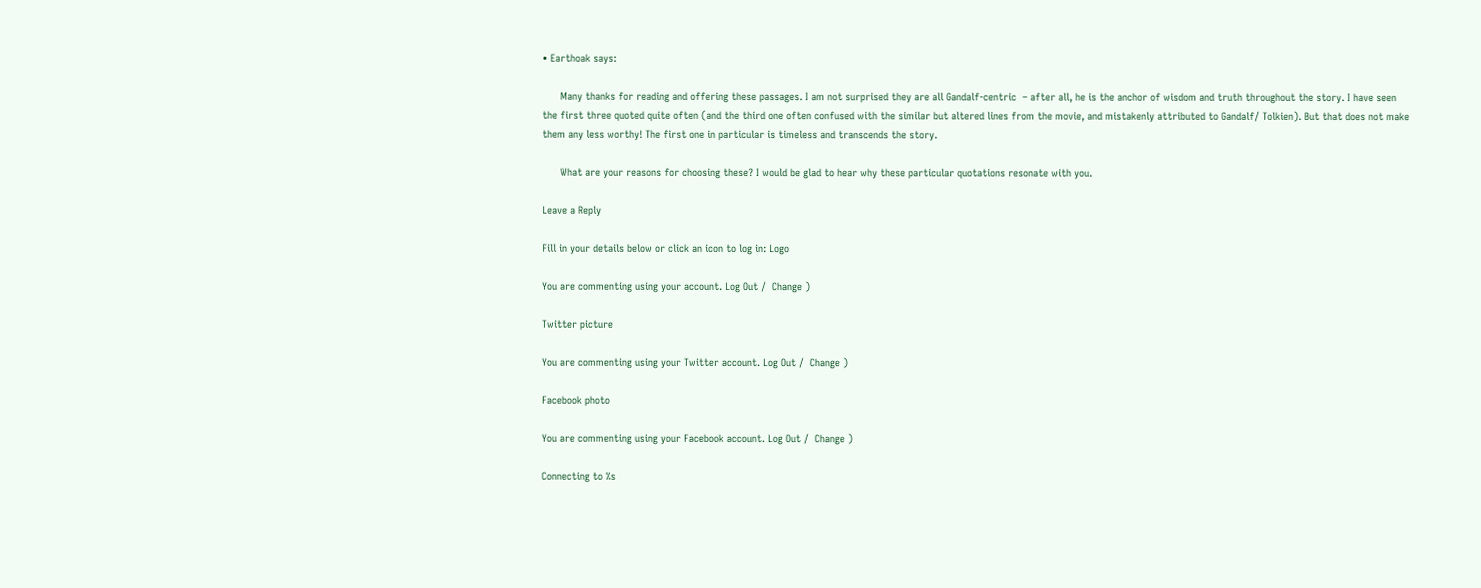• Earthoak says:

      Many thanks for reading and offering these passages. I am not surprised they are all Gandalf-centric  – after all, he is the anchor of wisdom and truth throughout the story. I have seen the first three quoted quite often (and the third one often confused with the similar but altered lines from the movie, and mistakenly attributed to Gandalf/ Tolkien). But that does not make them any less worthy! The first one in particular is timeless and transcends the story.

      What are your reasons for choosing these? I would be glad to hear why these particular quotations resonate with you.

Leave a Reply

Fill in your details below or click an icon to log in: Logo

You are commenting using your account. Log Out /  Change )

Twitter picture

You are commenting using your Twitter account. Log Out /  Change )

Facebook photo

You are commenting using your Facebook account. Log Out /  Change )

Connecting to %s